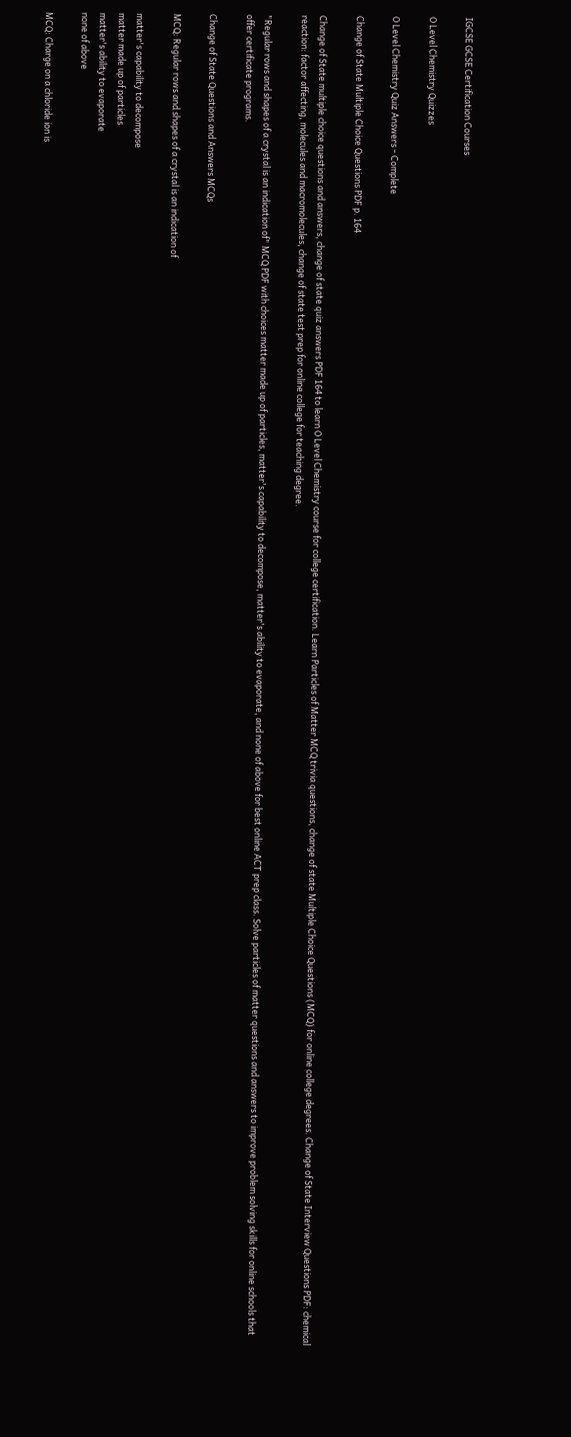IGCSE GCSE Certification Courses

O Level Chemistry Quizzes

O Level Chemistry Quiz Answers - Complete

Change of State Multiple Choice Questions PDF p. 164

Change of State multiple choice questions and answers, change of state quiz answers PDF 164 to learn O Level Chemistry course for college certification. Learn Particles of Matter MCQ trivia questions, change of state Multiple Choice Questions (MCQ) for online college degrees. Change of State Interview Questions PDF: chemical reaction: factor affecting, molecules and macromolecules, change of state test prep for online college for teaching degree.

"Regular rows and shapes of a crystal is an indication of" MCQ PDF with choices matter made up of particles, matter's capability to decompose, matter's ability to evaporate, and none of above for best online ACT prep class. Solve particles of matter questions and answers to improve problem solving skills for online schools that offer certificate programs.

Change of State Questions and Answers MCQs

MCQ: Regular rows and shapes of a crystal is an indication of

matter's capability to decompose
matter made up of particles
matter's ability to evaporate
none of above

MCQ: Charge on a chloride ion is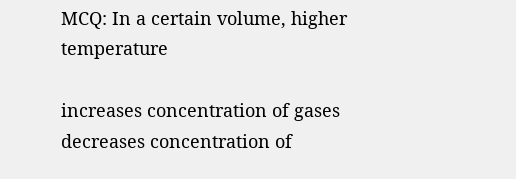MCQ: In a certain volume, higher temperature

increases concentration of gases
decreases concentration of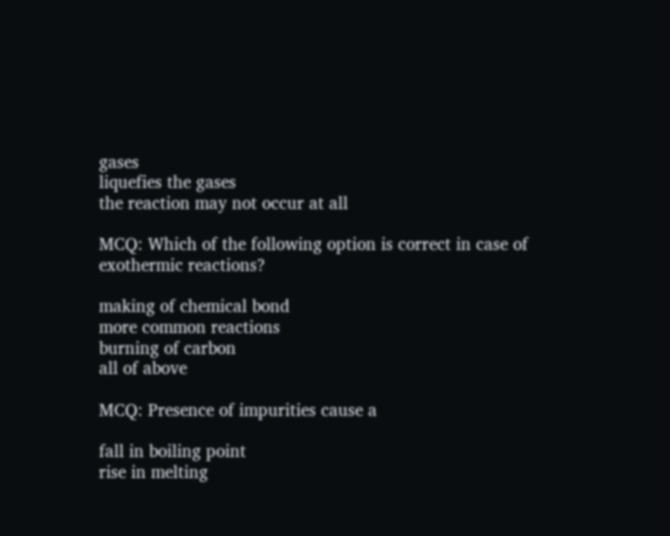gases
liquefies the gases
the reaction may not occur at all

MCQ: Which of the following option is correct in case of exothermic reactions?

making of chemical bond
more common reactions
burning of carbon
all of above

MCQ: Presence of impurities cause a

fall in boiling point
rise in melting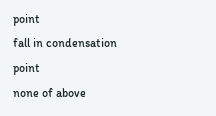point
fall in condensation point
none of above